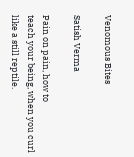Venomous Bites

Satish Verma

Pain on pain, how to
teach your being, when you curl
like a still reptile.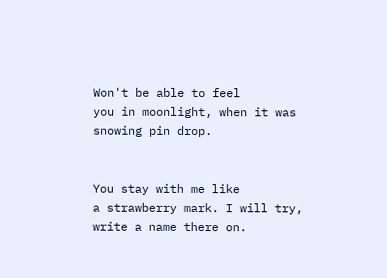Won't be able to feel
you in moonlight, when it was
snowing pin drop.


You stay with me like
a strawberry mark. I will try,
write a name there on.